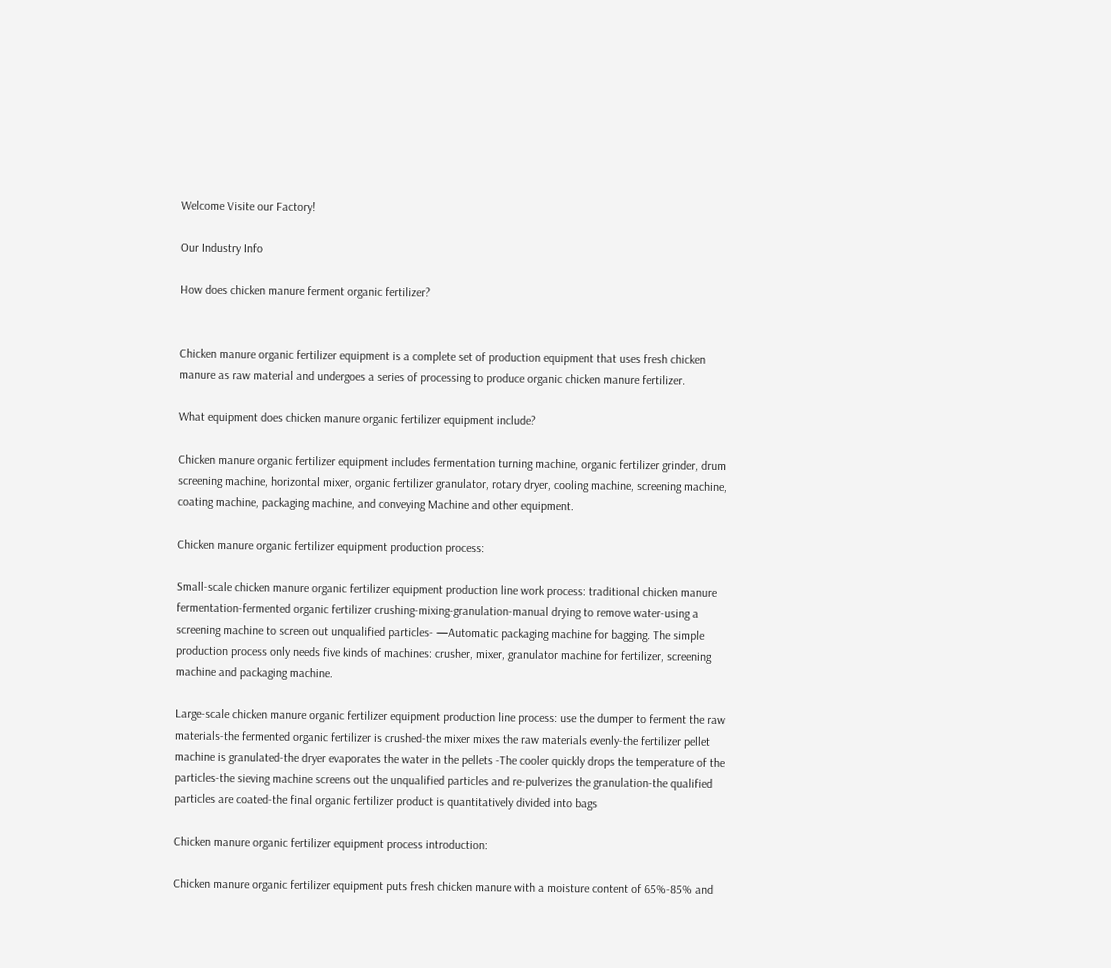Welcome Visite our Factory!

Our Industry Info

How does chicken manure ferment organic fertilizer?


Chicken manure organic fertilizer equipment is a complete set of production equipment that uses fresh chicken manure as raw material and undergoes a series of processing to produce organic chicken manure fertilizer.

What equipment does chicken manure organic fertilizer equipment include?

Chicken manure organic fertilizer equipment includes fermentation turning machine, organic fertilizer grinder, drum screening machine, horizontal mixer, organic fertilizer granulator, rotary dryer, cooling machine, screening machine, coating machine, packaging machine, and conveying Machine and other equipment.

Chicken manure organic fertilizer equipment production process:

Small-scale chicken manure organic fertilizer equipment production line work process: traditional chicken manure fermentation-fermented organic fertilizer crushing-mixing-granulation-manual drying to remove water-using a screening machine to screen out unqualified particles- —Automatic packaging machine for bagging. The simple production process only needs five kinds of machines: crusher, mixer, granulator machine for fertilizer, screening machine and packaging machine.

Large-scale chicken manure organic fertilizer equipment production line process: use the dumper to ferment the raw materials-the fermented organic fertilizer is crushed-the mixer mixes the raw materials evenly-the fertilizer pellet machine is granulated-the dryer evaporates the water in the pellets -The cooler quickly drops the temperature of the particles-the sieving machine screens out the unqualified particles and re-pulverizes the granulation-the qualified particles are coated-the final organic fertilizer product is quantitatively divided into bags

Chicken manure organic fertilizer equipment process introduction:

Chicken manure organic fertilizer equipment puts fresh chicken manure with a moisture content of 65%-85% and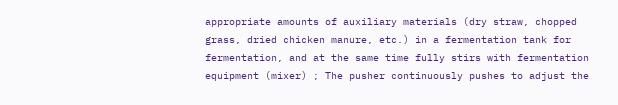appropriate amounts of auxiliary materials (dry straw, chopped grass, dried chicken manure, etc.) in a fermentation tank for fermentation, and at the same time fully stirs with fermentation equipment (mixer) ; The pusher continuously pushes to adjust the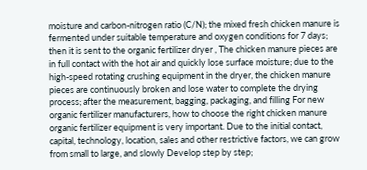moisture and carbon-nitrogen ratio (C/N); the mixed fresh chicken manure is fermented under suitable temperature and oxygen conditions for 7 days; then it is sent to the organic fertilizer dryer , The chicken manure pieces are in full contact with the hot air and quickly lose surface moisture; due to the high-speed rotating crushing equipment in the dryer, the chicken manure pieces are continuously broken and lose water to complete the drying process; after the measurement, bagging, packaging, and filling For new organic fertilizer manufacturers, how to choose the right chicken manure organic fertilizer equipment is very important. Due to the initial contact, capital, technology, location, sales and other restrictive factors, we can grow from small to large, and slowly Develop step by step;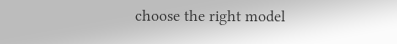choose the right model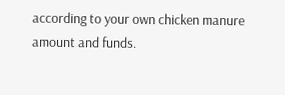according to your own chicken manure amount and funds.